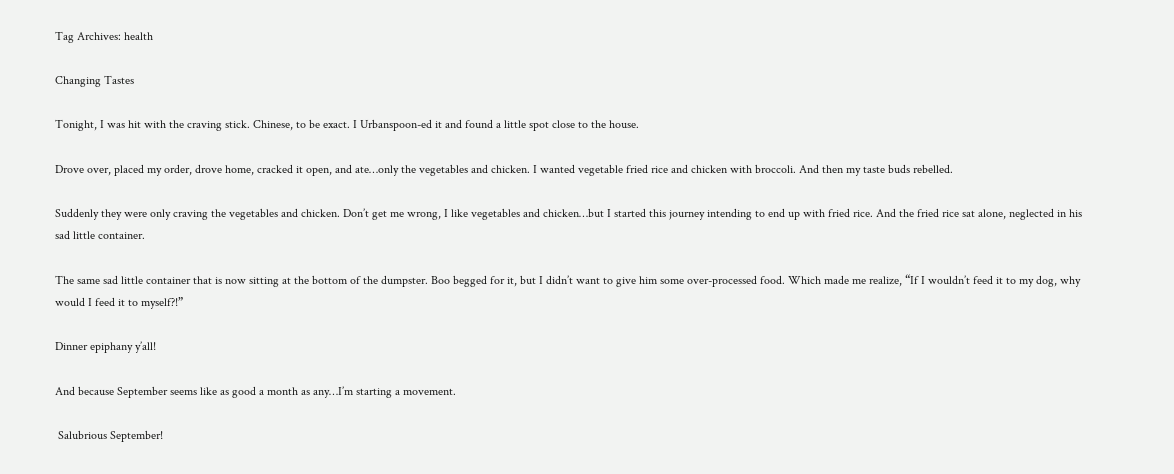Tag Archives: health

Changing Tastes

Tonight, I was hit with the craving stick. Chinese, to be exact. I Urbanspoon-ed it and found a little spot close to the house.

Drove over, placed my order, drove home, cracked it open, and ate…only the vegetables and chicken. I wanted vegetable fried rice and chicken with broccoli. And then my taste buds rebelled.

Suddenly they were only craving the vegetables and chicken. Don’t get me wrong, I like vegetables and chicken…but I started this journey intending to end up with fried rice. And the fried rice sat alone, neglected in his sad little container.

The same sad little container that is now sitting at the bottom of the dumpster. Boo begged for it, but I didn’t want to give him some over-processed food. Which made me realize, “If I wouldn’t feed it to my dog, why would I feed it to myself?!”

Dinner epiphany y’all!

And because September seems like as good a month as any…I’m starting a movement.

 Salubrious September!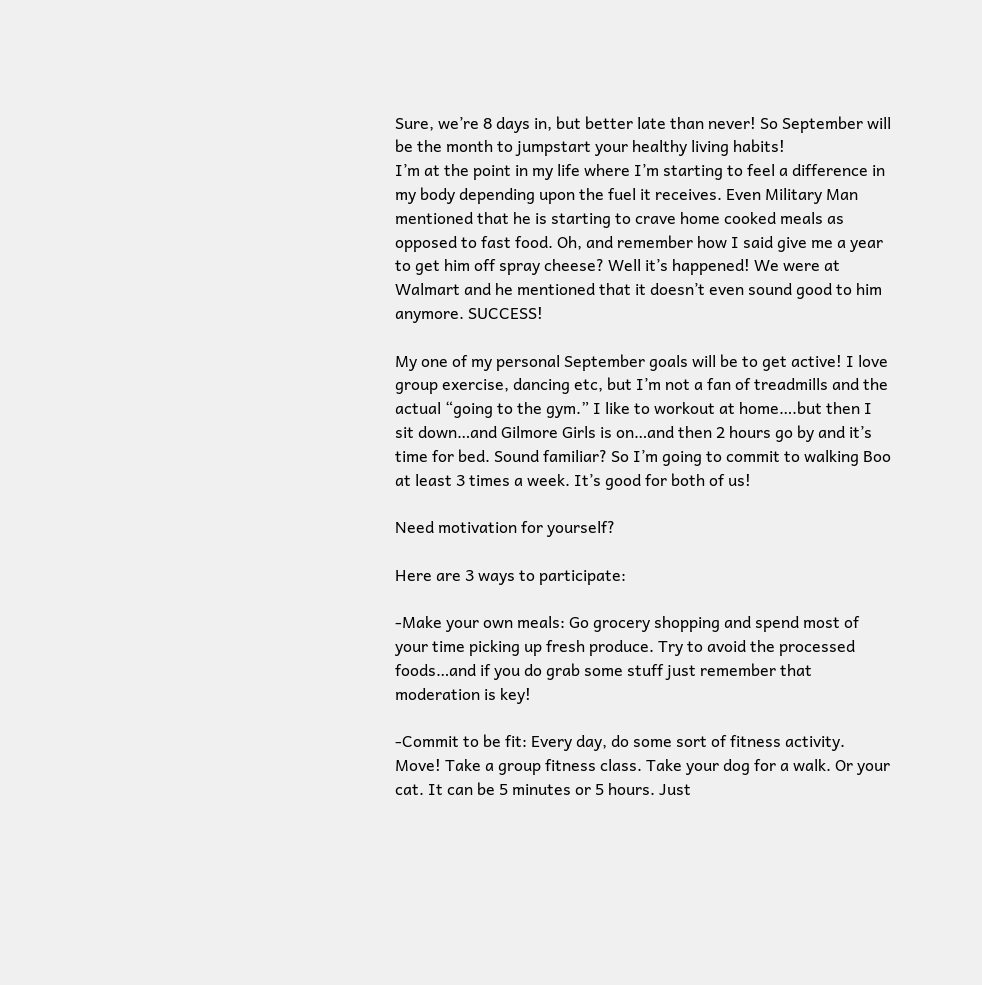Sure, we’re 8 days in, but better late than never! So September will be the month to jumpstart your healthy living habits!
I’m at the point in my life where I’m starting to feel a difference in my body depending upon the fuel it receives. Even Military Man mentioned that he is starting to crave home cooked meals as opposed to fast food. Oh, and remember how I said give me a year to get him off spray cheese? Well it’s happened! We were at Walmart and he mentioned that it doesn’t even sound good to him anymore. SUCCESS!

My one of my personal September goals will be to get active! I love group exercise, dancing etc, but I’m not a fan of treadmills and the actual “going to the gym.” I like to workout at home….but then I sit down…and Gilmore Girls is on…and then 2 hours go by and it’s time for bed. Sound familiar? So I’m going to commit to walking Boo at least 3 times a week. It’s good for both of us!

Need motivation for yourself?

Here are 3 ways to participate:

-Make your own meals: Go grocery shopping and spend most of your time picking up fresh produce. Try to avoid the processed foods…and if you do grab some stuff just remember that moderation is key!

-Commit to be fit: Every day, do some sort of fitness activity. Move! Take a group fitness class. Take your dog for a walk. Or your cat. It can be 5 minutes or 5 hours. Just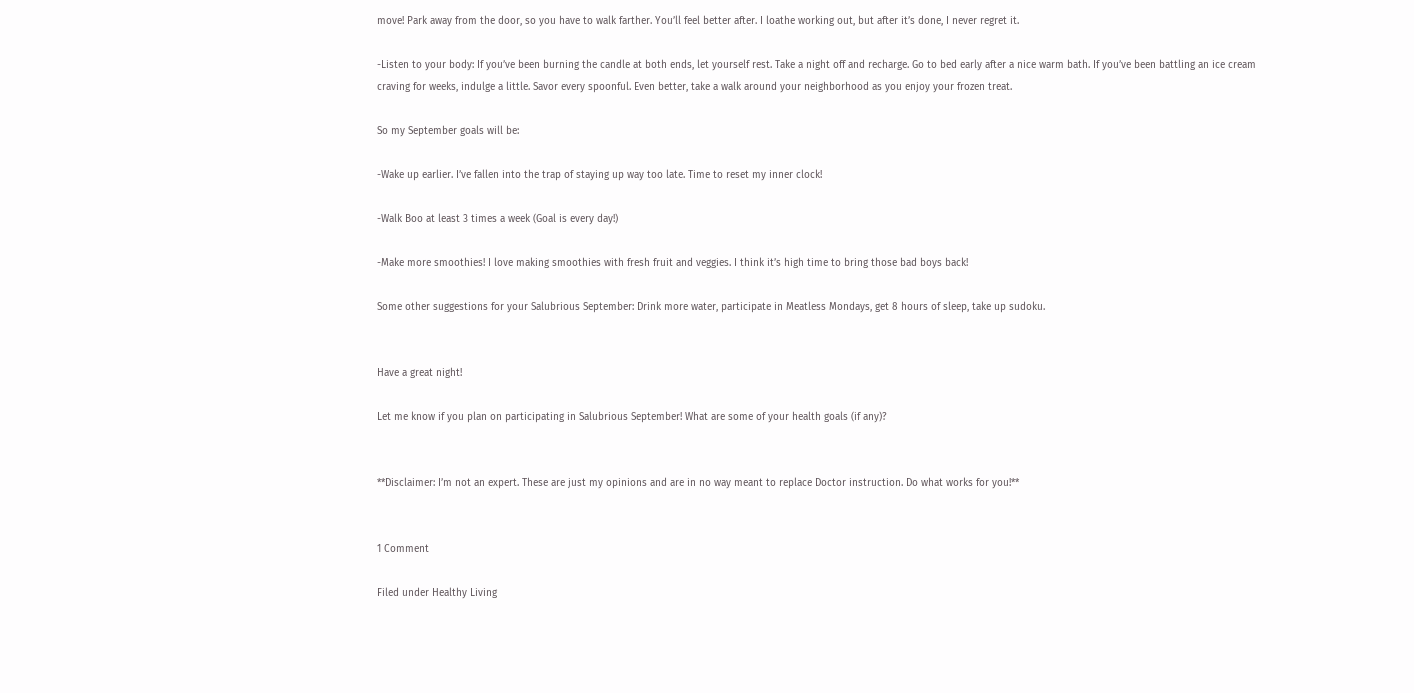move! Park away from the door, so you have to walk farther. You’ll feel better after. I loathe working out, but after it’s done, I never regret it.

-Listen to your body: If you’ve been burning the candle at both ends, let yourself rest. Take a night off and recharge. Go to bed early after a nice warm bath. If you’ve been battling an ice cream craving for weeks, indulge a little. Savor every spoonful. Even better, take a walk around your neighborhood as you enjoy your frozen treat.

So my September goals will be:

-Wake up earlier. I’ve fallen into the trap of staying up way too late. Time to reset my inner clock!

-Walk Boo at least 3 times a week (Goal is every day!)

-Make more smoothies! I love making smoothies with fresh fruit and veggies. I think it’s high time to bring those bad boys back!

Some other suggestions for your Salubrious September: Drink more water, participate in Meatless Mondays, get 8 hours of sleep, take up sudoku.


Have a great night!

Let me know if you plan on participating in Salubrious September! What are some of your health goals (if any)?


**Disclaimer: I’m not an expert. These are just my opinions and are in no way meant to replace Doctor instruction. Do what works for you!**


1 Comment

Filed under Healthy Living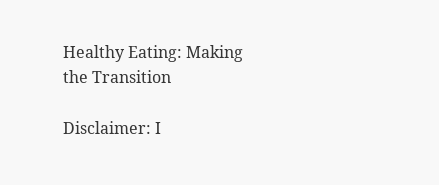Healthy Eating: Making the Transition

Disclaimer: I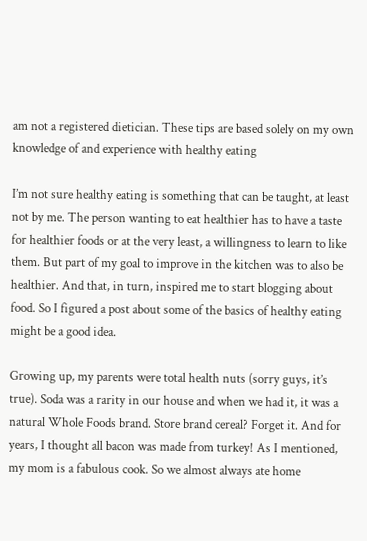am not a registered dietician. These tips are based solely on my own knowledge of and experience with healthy eating

I’m not sure healthy eating is something that can be taught, at least not by me. The person wanting to eat healthier has to have a taste for healthier foods or at the very least, a willingness to learn to like them. But part of my goal to improve in the kitchen was to also be healthier. And that, in turn, inspired me to start blogging about food. So I figured a post about some of the basics of healthy eating might be a good idea.

Growing up, my parents were total health nuts (sorry guys, it’s true). Soda was a rarity in our house and when we had it, it was a natural Whole Foods brand. Store brand cereal? Forget it. And for years, I thought all bacon was made from turkey! As I mentioned, my mom is a fabulous cook. So we almost always ate home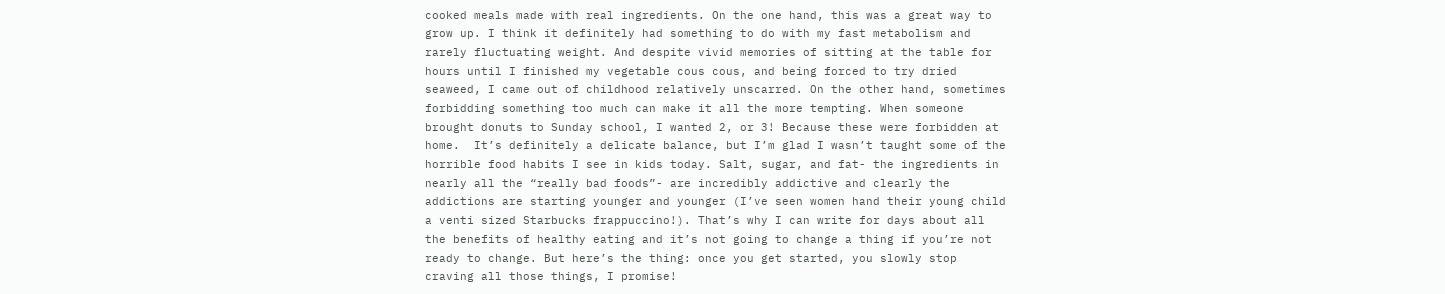cooked meals made with real ingredients. On the one hand, this was a great way to grow up. I think it definitely had something to do with my fast metabolism and rarely fluctuating weight. And despite vivid memories of sitting at the table for hours until I finished my vegetable cous cous, and being forced to try dried seaweed, I came out of childhood relatively unscarred. On the other hand, sometimes forbidding something too much can make it all the more tempting. When someone brought donuts to Sunday school, I wanted 2, or 3! Because these were forbidden at home.  It’s definitely a delicate balance, but I’m glad I wasn’t taught some of the horrible food habits I see in kids today. Salt, sugar, and fat- the ingredients in nearly all the “really bad foods”- are incredibly addictive and clearly the addictions are starting younger and younger (I’ve seen women hand their young child a venti sized Starbucks frappuccino!). That’s why I can write for days about all the benefits of healthy eating and it’s not going to change a thing if you’re not ready to change. But here’s the thing: once you get started, you slowly stop craving all those things, I promise!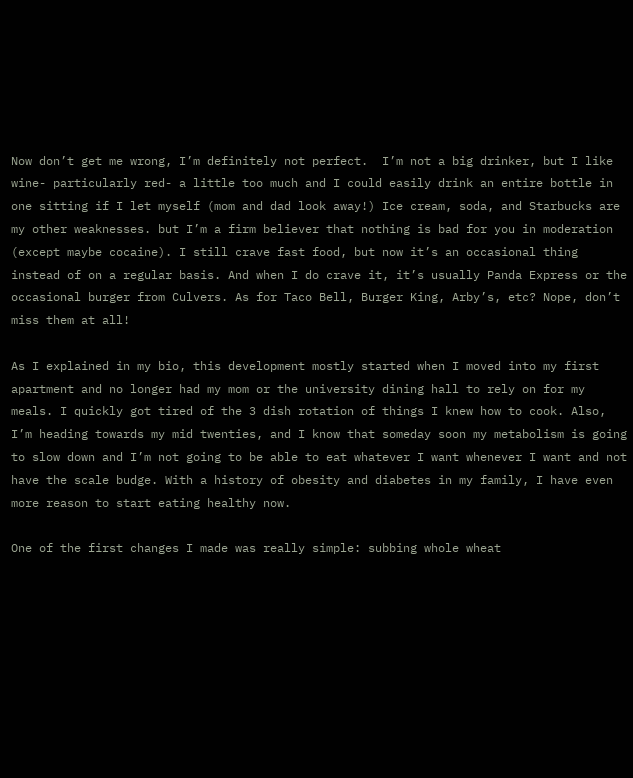Now don’t get me wrong, I’m definitely not perfect.  I’m not a big drinker, but I like wine- particularly red- a little too much and I could easily drink an entire bottle in one sitting if I let myself (mom and dad look away!) Ice cream, soda, and Starbucks are my other weaknesses. but I’m a firm believer that nothing is bad for you in moderation (except maybe cocaine). I still crave fast food, but now it’s an occasional thing instead of on a regular basis. And when I do crave it, it’s usually Panda Express or the occasional burger from Culvers. As for Taco Bell, Burger King, Arby’s, etc? Nope, don’t miss them at all!

As I explained in my bio, this development mostly started when I moved into my first apartment and no longer had my mom or the university dining hall to rely on for my meals. I quickly got tired of the 3 dish rotation of things I knew how to cook. Also, I’m heading towards my mid twenties, and I know that someday soon my metabolism is going to slow down and I’m not going to be able to eat whatever I want whenever I want and not have the scale budge. With a history of obesity and diabetes in my family, I have even more reason to start eating healthy now.

One of the first changes I made was really simple: subbing whole wheat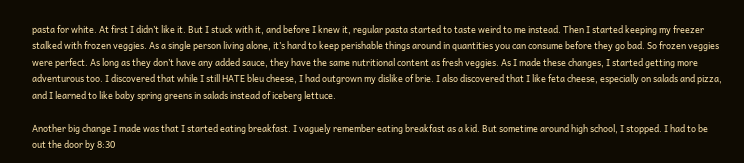pasta for white. At first I didn’t like it. But I stuck with it, and before I knew it, regular pasta started to taste weird to me instead. Then I started keeping my freezer stalked with frozen veggies. As a single person living alone, it’s hard to keep perishable things around in quantities you can consume before they go bad. So frozen veggies were perfect. As long as they don’t have any added sauce, they have the same nutritional content as fresh veggies. As I made these changes, I started getting more adventurous too. I discovered that while I still HATE bleu cheese, I had outgrown my dislike of brie. I also discovered that I like feta cheese, especially on salads and pizza, and I learned to like baby spring greens in salads instead of iceberg lettuce.

Another big change I made was that I started eating breakfast. I vaguely remember eating breakfast as a kid. But sometime around high school, I stopped. I had to be out the door by 8:30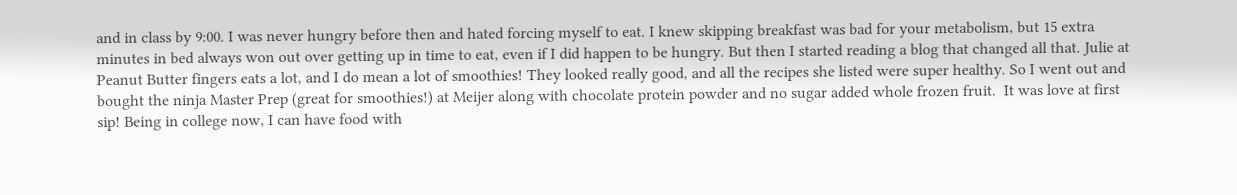and in class by 9:00. I was never hungry before then and hated forcing myself to eat. I knew skipping breakfast was bad for your metabolism, but 15 extra minutes in bed always won out over getting up in time to eat, even if I did happen to be hungry. But then I started reading a blog that changed all that. Julie at Peanut Butter fingers eats a lot, and I do mean a lot of smoothies! They looked really good, and all the recipes she listed were super healthy. So I went out and bought the ninja Master Prep (great for smoothies!) at Meijer along with chocolate protein powder and no sugar added whole frozen fruit.  It was love at first sip! Being in college now, I can have food with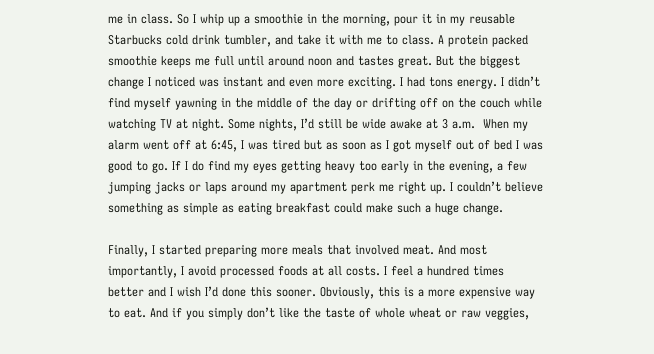me in class. So I whip up a smoothie in the morning, pour it in my reusable Starbucks cold drink tumbler, and take it with me to class. A protein packed smoothie keeps me full until around noon and tastes great. But the biggest change I noticed was instant and even more exciting. I had tons energy. I didn’t find myself yawning in the middle of the day or drifting off on the couch while watching TV at night. Some nights, I’d still be wide awake at 3 a.m.  When my alarm went off at 6:45, I was tired but as soon as I got myself out of bed I was good to go. If I do find my eyes getting heavy too early in the evening, a few jumping jacks or laps around my apartment perk me right up. I couldn’t believe something as simple as eating breakfast could make such a huge change.

Finally, I started preparing more meals that involved meat. And most importantly, I avoid processed foods at all costs. I feel a hundred times better and I wish I’d done this sooner. Obviously, this is a more expensive way to eat. And if you simply don’t like the taste of whole wheat or raw veggies,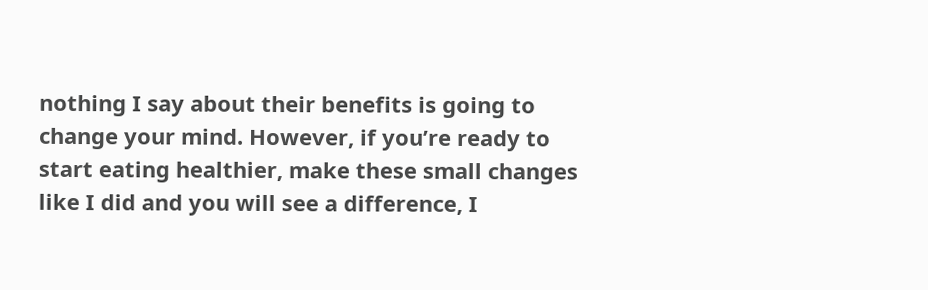nothing I say about their benefits is going to change your mind. However, if you’re ready to start eating healthier, make these small changes like I did and you will see a difference, I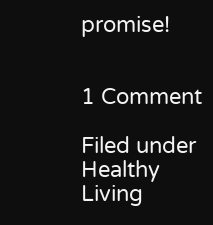promise!


1 Comment

Filed under Healthy Living